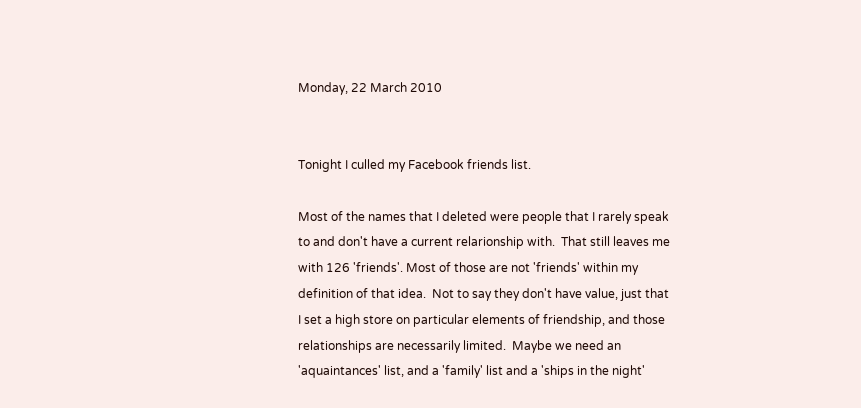Monday, 22 March 2010


Tonight I culled my Facebook friends list.

Most of the names that I deleted were people that I rarely speak to and don't have a current relarionship with.  That still leaves me with 126 'friends'. Most of those are not 'friends' within my definition of that idea.  Not to say they don't have value, just that I set a high store on particular elements of friendship, and those relationships are necessarily limited.  Maybe we need an 'aquaintances' list, and a 'family' list and a 'ships in the night'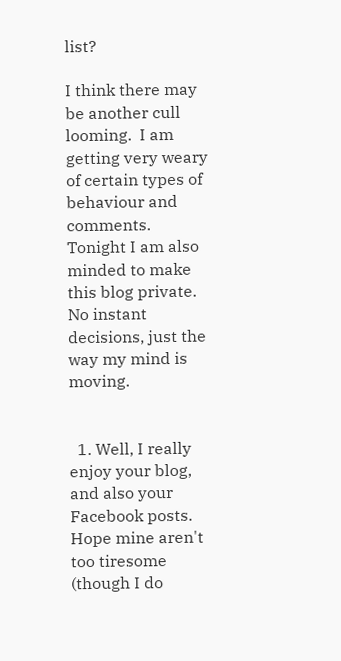list?

I think there may be another cull looming.  I am getting very weary of certain types of behaviour and comments.  Tonight I am also minded to make this blog private.  No instant decisions, just the way my mind is moving.


  1. Well, I really enjoy your blog, and also your Facebook posts. Hope mine aren't too tiresome (though I do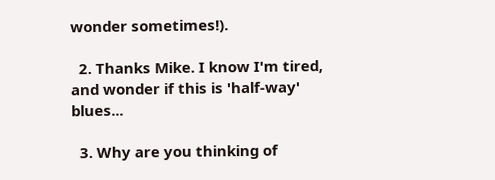wonder sometimes!).

  2. Thanks Mike. I know I'm tired, and wonder if this is 'half-way' blues...

  3. Why are you thinking of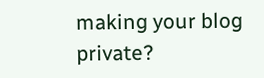making your blog private?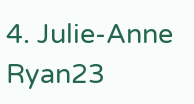4. Julie-Anne Ryan23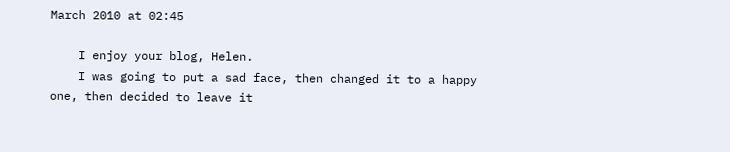March 2010 at 02:45

    I enjoy your blog, Helen.
    I was going to put a sad face, then changed it to a happy one, then decided to leave it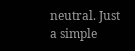neutral. Just a simple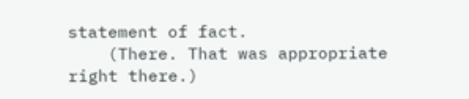statement of fact.
    (There. That was appropriate right there.)